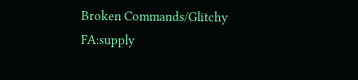Broken Commands/Glitchy FA:supply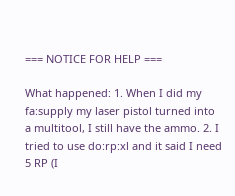=== NOTICE FOR HELP ===

What happened: 1. When I did my fa:supply my laser pistol turned into a multitool, I still have the ammo. 2. I tried to use do:rp:xl and it said I need 5 RP (I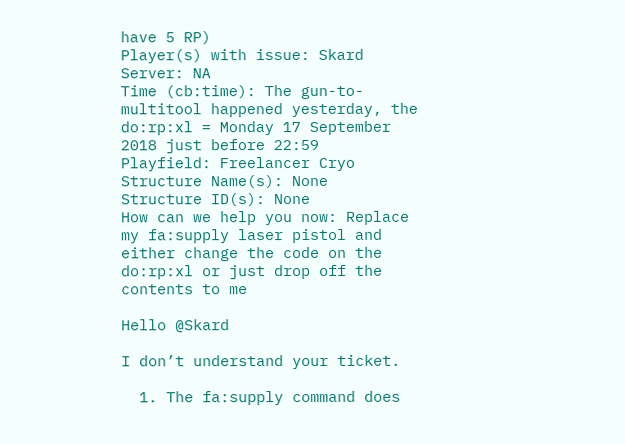have 5 RP)
Player(s) with issue: Skard
Server: NA
Time (cb:time): The gun-to-multitool happened yesterday, the do:rp:xl = Monday 17 September 2018 just before 22:59
Playfield: Freelancer Cryo
Structure Name(s): None
Structure ID(s): None
How can we help you now: Replace my fa:supply laser pistol and either change the code on the do:rp:xl or just drop off the contents to me

Hello @Skard

I don’t understand your ticket.

  1. The fa:supply command does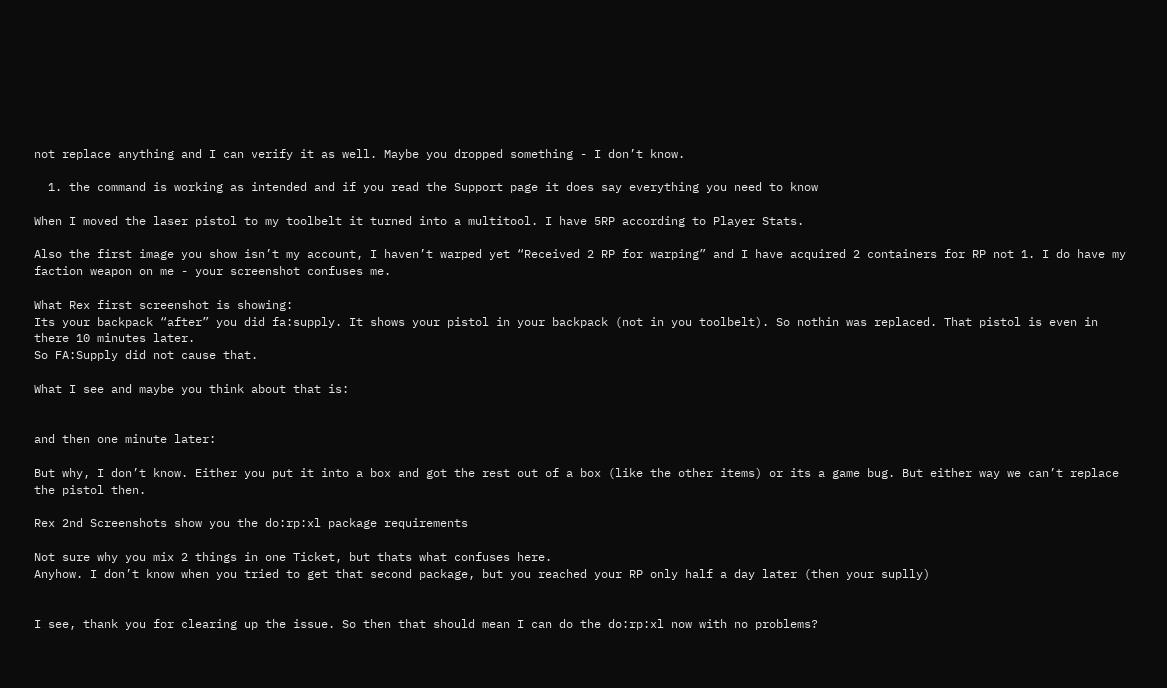not replace anything and I can verify it as well. Maybe you dropped something - I don’t know.

  1. the command is working as intended and if you read the Support page it does say everything you need to know

When I moved the laser pistol to my toolbelt it turned into a multitool. I have 5RP according to Player Stats.

Also the first image you show isn’t my account, I haven’t warped yet “Received 2 RP for warping” and I have acquired 2 containers for RP not 1. I do have my faction weapon on me - your screenshot confuses me.

What Rex first screenshot is showing:
Its your backpack “after” you did fa:supply. It shows your pistol in your backpack (not in you toolbelt). So nothin was replaced. That pistol is even in there 10 minutes later.
So FA:Supply did not cause that.

What I see and maybe you think about that is:


and then one minute later:

But why, I don’t know. Either you put it into a box and got the rest out of a box (like the other items) or its a game bug. But either way we can’t replace the pistol then.

Rex 2nd Screenshots show you the do:rp:xl package requirements

Not sure why you mix 2 things in one Ticket, but thats what confuses here.
Anyhow. I don’t know when you tried to get that second package, but you reached your RP only half a day later (then your suplly)


I see, thank you for clearing up the issue. So then that should mean I can do the do:rp:xl now with no problems?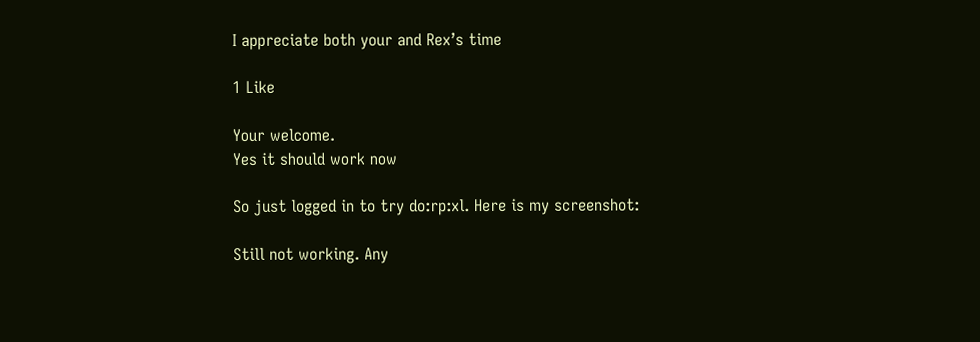I appreciate both your and Rex’s time

1 Like

Your welcome.
Yes it should work now

So just logged in to try do:rp:xl. Here is my screenshot:

Still not working. Any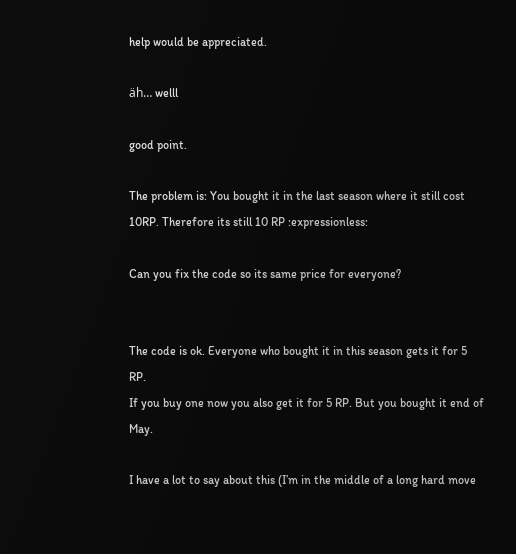help would be appreciated.

äh… welll

good point.

The problem is: You bought it in the last season where it still cost 10RP. Therefore its still 10 RP :expressionless:

Can you fix the code so its same price for everyone?


The code is ok. Everyone who bought it in this season gets it for 5 RP.
If you buy one now you also get it for 5 RP. But you bought it end of May.

I have a lot to say about this (I’m in the middle of a long hard move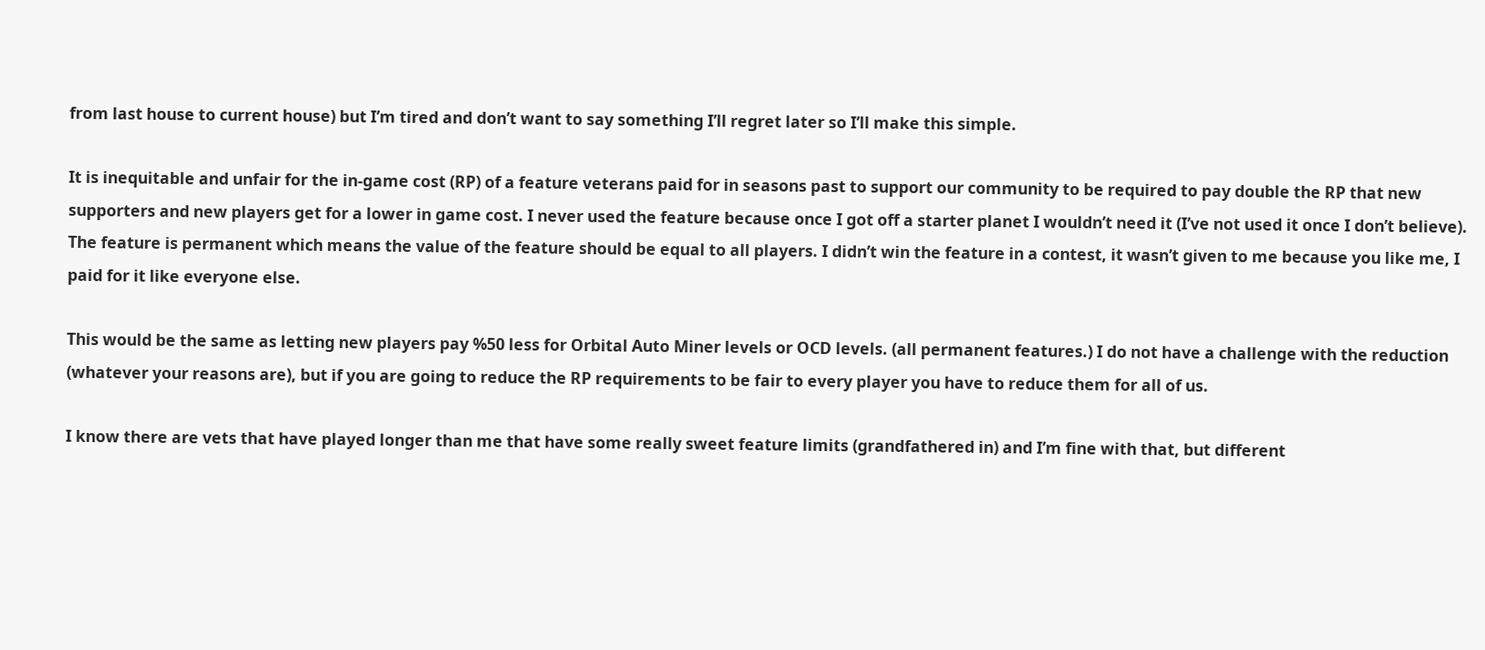from last house to current house) but I’m tired and don’t want to say something I’ll regret later so I’ll make this simple.

It is inequitable and unfair for the in-game cost (RP) of a feature veterans paid for in seasons past to support our community to be required to pay double the RP that new supporters and new players get for a lower in game cost. I never used the feature because once I got off a starter planet I wouldn’t need it (I’ve not used it once I don’t believe). The feature is permanent which means the value of the feature should be equal to all players. I didn’t win the feature in a contest, it wasn’t given to me because you like me, I paid for it like everyone else.

This would be the same as letting new players pay %50 less for Orbital Auto Miner levels or OCD levels. (all permanent features.) I do not have a challenge with the reduction (whatever your reasons are), but if you are going to reduce the RP requirements to be fair to every player you have to reduce them for all of us.

I know there are vets that have played longer than me that have some really sweet feature limits (grandfathered in) and I’m fine with that, but different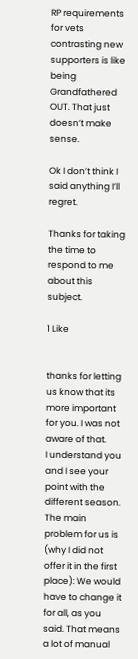RP requirements for vets contrasting new supporters is like being Grandfathered OUT. That just doesn’t make sense.

Ok I don’t think I said anything I’ll regret.

Thanks for taking the time to respond to me about this subject.

1 Like


thanks for letting us know that its more important for you. I was not aware of that.
I understand you and I see your point with the different season.
The main problem for us is (why I did not offer it in the first place): We would have to change it for all, as you said. That means a lot of manual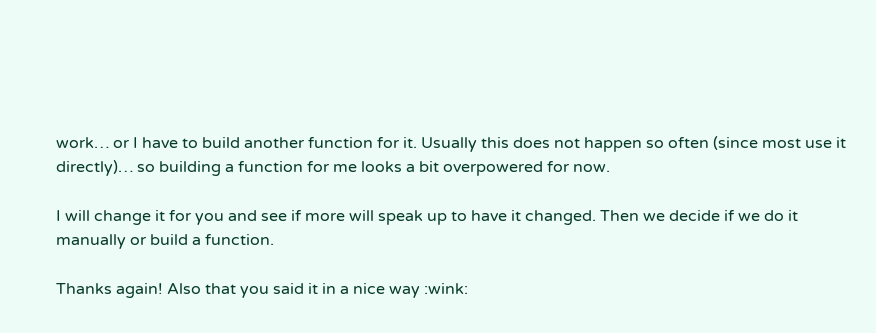work… or I have to build another function for it. Usually this does not happen so often (since most use it directly)… so building a function for me looks a bit overpowered for now.

I will change it for you and see if more will speak up to have it changed. Then we decide if we do it manually or build a function.

Thanks again! Also that you said it in a nice way :wink: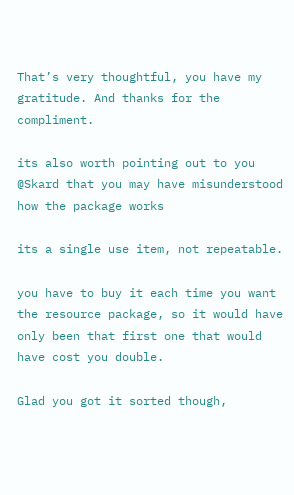That’s very thoughtful, you have my gratitude. And thanks for the compliment.

its also worth pointing out to you @Skard that you may have misunderstood how the package works

its a single use item, not repeatable.

you have to buy it each time you want the resource package, so it would have only been that first one that would have cost you double.

Glad you got it sorted though,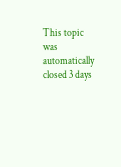This topic was automatically closed 3 days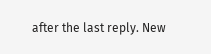after the last reply. New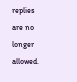replies are no longer allowed.